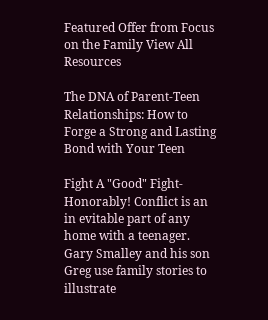Featured Offer from Focus on the Family View All Resources

The DNA of Parent-Teen Relationships: How to Forge a Strong and Lasting Bond with Your Teen

Fight A "Good" Fight-Honorably! Conflict is an in evitable part of any home with a teenager. Gary Smalley and his son Greg use family stories to illustrate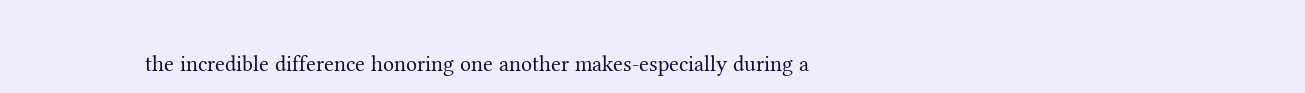the incredible difference honoring one another makes-especially during a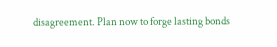disagreement. Plan now to forge lasting bonds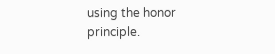using the honor principle.